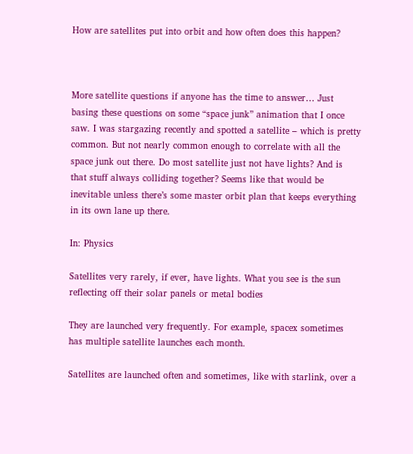How are satellites put into orbit and how often does this happen?



More satellite questions if anyone has the time to answer… Just basing these questions on some “space junk” animation that I once saw. I was stargazing recently and spotted a satellite – which is pretty common. But not nearly common enough to correlate with all the space junk out there. Do most satellite just not have lights? And is that stuff always colliding together? Seems like that would be inevitable unless there’s some master orbit plan that keeps everything in its own lane up there.

In: Physics

Satellites very rarely, if ever, have lights. What you see is the sun reflecting off their solar panels or metal bodies

They are launched very frequently. For example, spacex sometimes has multiple satellite launches each month.

Satellites are launched often and sometimes, like with starlink, over a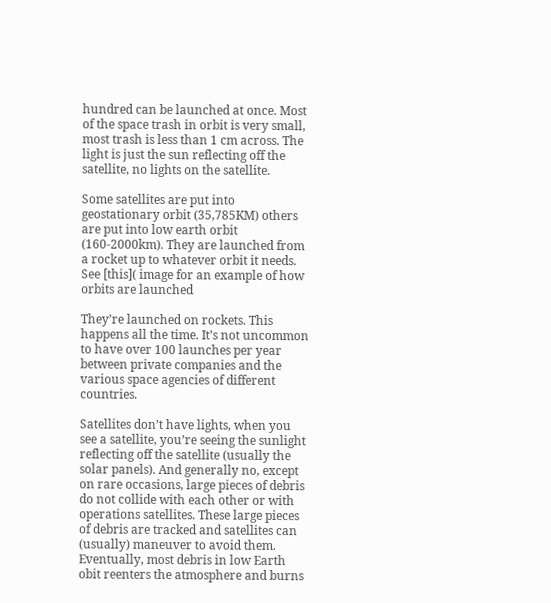hundred can be launched at once. Most of the space trash in orbit is very small, most trash is less than 1 cm across. The light is just the sun reflecting off the satellite, no lights on the satellite.

Some satellites are put into geostationary orbit (35,785KM) others are put into low earth orbit (160-2000km). They are launched from a rocket up to whatever orbit it needs. See [this]( image for an example of how orbits are launched

They’re launched on rockets. This happens all the time. It’s not uncommon to have over 100 launches per year between private companies and the various space agencies of different countries.

Satellites don’t have lights, when you see a satellite, you’re seeing the sunlight reflecting off the satellite (usually the solar panels). And generally no, except on rare occasions, large pieces of debris do not collide with each other or with operations satellites. These large pieces of debris are tracked and satellites can (usually) maneuver to avoid them. Eventually, most debris in low Earth obit reenters the atmosphere and burns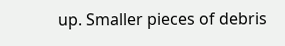up. Smaller pieces of debris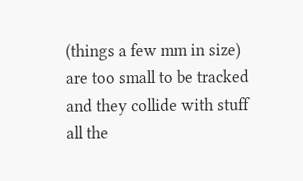(things a few mm in size) are too small to be tracked and they collide with stuff all the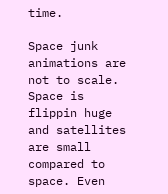time.

Space junk animations are not to scale. Space is flippin huge and satellites are small compared to space. Even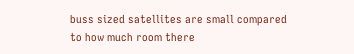buss sized satellites are small compared to how much room there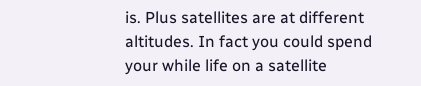is. Plus satellites are at different altitudes. In fact you could spend your while life on a satellite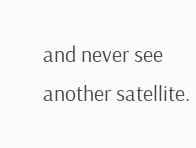and never see another satellite.